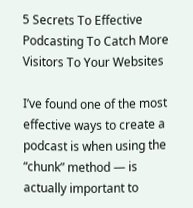5 Secrets To Effective Podcasting To Catch More Visitors To Your Websites

I’ve found one of the most effective ways to create a podcast is when using the “chunk” method — is actually important to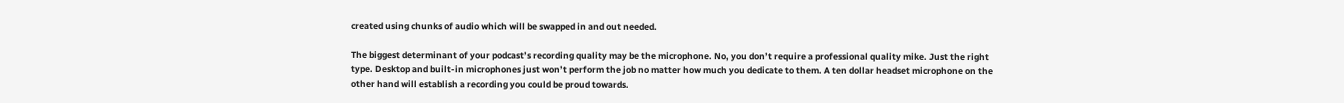created using chunks of audio which will be swapped in and out needed.

The biggest determinant of your podcast’s recording quality may be the microphone. No, you don’t require a professional quality mike. Just the right type. Desktop and built-in microphones just won’t perform the job no matter how much you dedicate to them. A ten dollar headset microphone on the other hand will establish a recording you could be proud towards.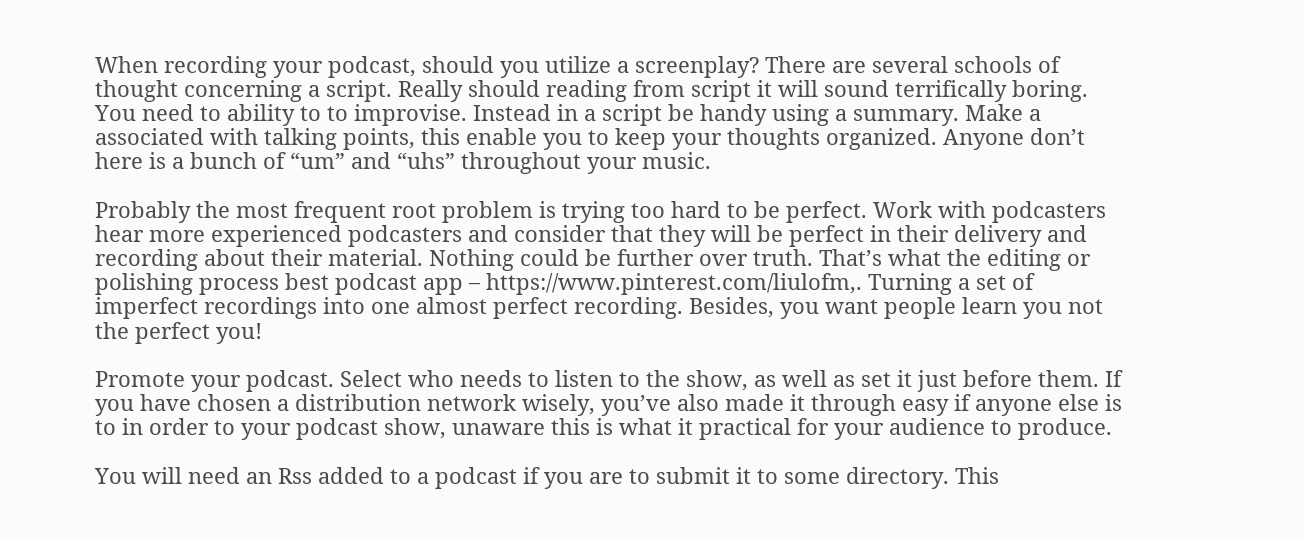When recording your podcast, should you utilize a screenplay? There are several schools of thought concerning a script. Really should reading from script it will sound terrifically boring. You need to ability to to improvise. Instead in a script be handy using a summary. Make a associated with talking points, this enable you to keep your thoughts organized. Anyone don’t here is a bunch of “um” and “uhs” throughout your music.

Probably the most frequent root problem is trying too hard to be perfect. Work with podcasters hear more experienced podcasters and consider that they will be perfect in their delivery and recording about their material. Nothing could be further over truth. That’s what the editing or polishing process best podcast app – https://www.pinterest.com/liulofm,. Turning a set of imperfect recordings into one almost perfect recording. Besides, you want people learn you not the perfect you!

Promote your podcast. Select who needs to listen to the show, as well as set it just before them. If you have chosen a distribution network wisely, you’ve also made it through easy if anyone else is to in order to your podcast show, unaware this is what it practical for your audience to produce.

You will need an Rss added to a podcast if you are to submit it to some directory. This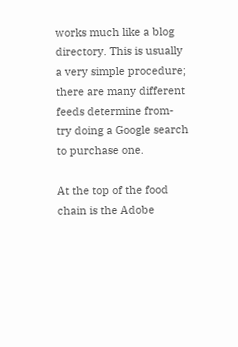works much like a blog directory. This is usually a very simple procedure; there are many different feeds determine from- try doing a Google search to purchase one.

At the top of the food chain is the Adobe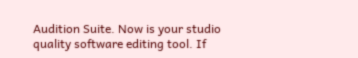Audition Suite. Now is your studio quality software editing tool. If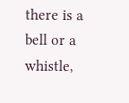there is a bell or a whistle,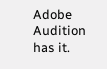Adobe Audition has it.